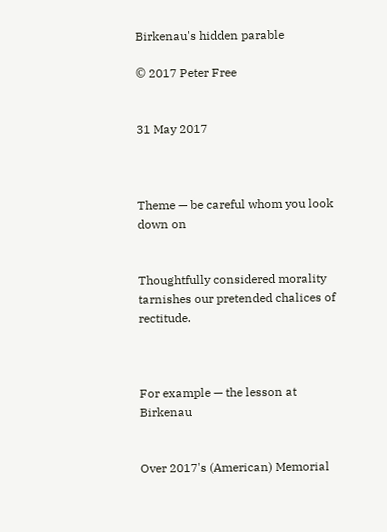Birkenau's hidden parable

© 2017 Peter Free


31 May 2017



Theme — be careful whom you look down on


Thoughtfully considered morality tarnishes our pretended chalices of rectitude.



For example — the lesson at Birkenau


Over 2017's (American) Memorial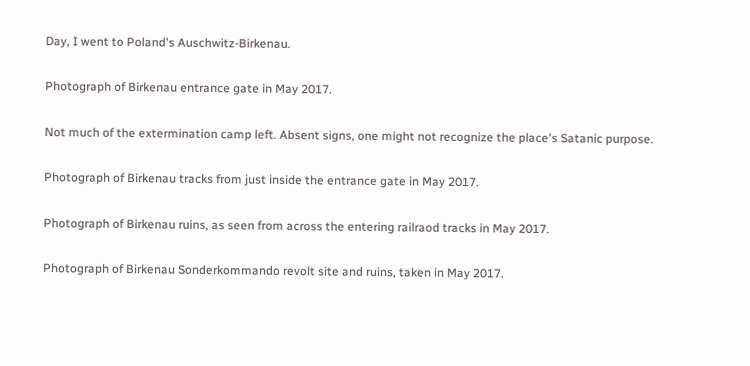Day, I went to Poland's Auschwitz-Birkenau.


Photograph of Birkenau entrance gate in May 2017.


Not much of the extermination camp left. Absent signs, one might not recognize the place's Satanic purpose.


Photograph of Birkenau tracks from just inside the entrance gate in May 2017.


Photograph of Birkenau ruins, as seen from across the entering railraod tracks in May 2017.


Photograph of Birkenau Sonderkommando revolt site and ruins, taken in May 2017.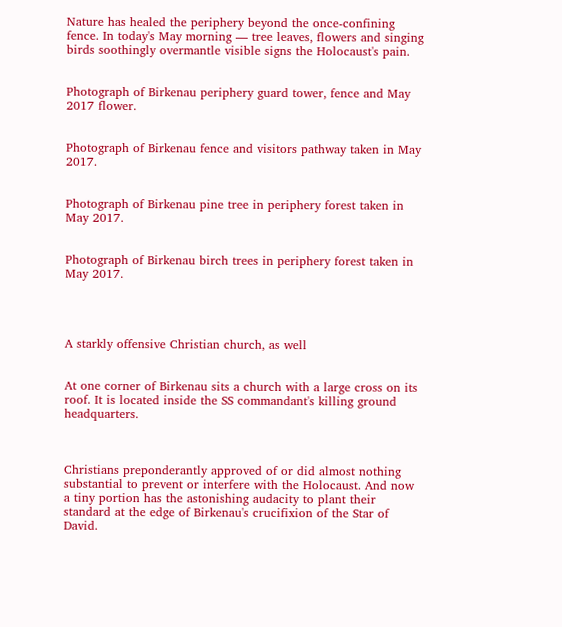Nature has healed the periphery beyond the once-confining fence. In today's May morning — tree leaves, flowers and singing birds soothingly overmantle visible signs the Holocaust's pain.


Photograph of Birkenau periphery guard tower, fence and May 2017 flower.


Photograph of Birkenau fence and visitors pathway taken in May 2017.


Photograph of Birkenau pine tree in periphery forest taken in May 2017.


Photograph of Birkenau birch trees in periphery forest taken in May 2017.




A starkly offensive Christian church, as well


At one corner of Birkenau sits a church with a large cross on its roof. It is located inside the SS commandant's killing ground headquarters.



Christians preponderantly approved of or did almost nothing substantial to prevent or interfere with the Holocaust. And now a tiny portion has the astonishing audacity to plant their standard at the edge of Birkenau's crucifixion of the Star of David.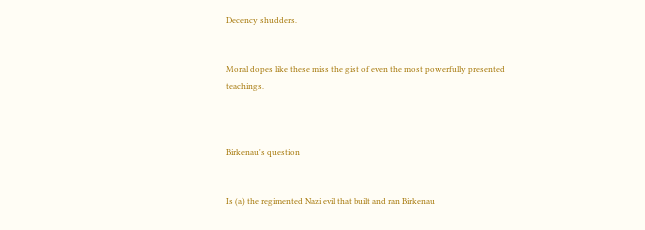Decency shudders.


Moral dopes like these miss the gist of even the most powerfully presented teachings.



Birkenau's question


Is (a) the regimented Nazi evil that built and ran Birkenau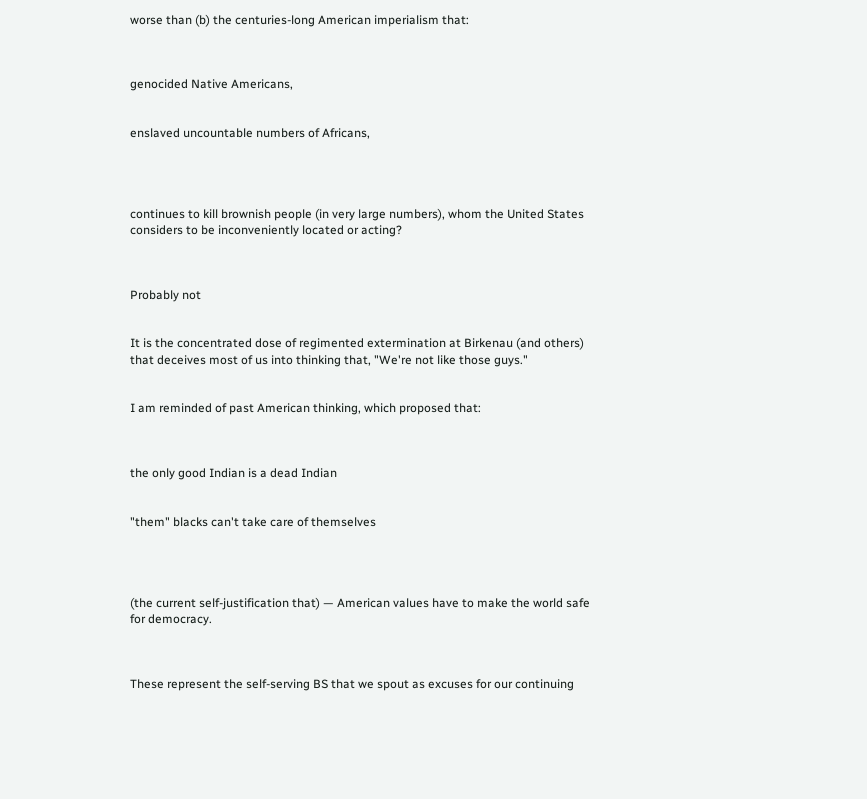worse than (b) the centuries-long American imperialism that:



genocided Native Americans,


enslaved uncountable numbers of Africans,




continues to kill brownish people (in very large numbers), whom the United States considers to be inconveniently located or acting?



Probably not


It is the concentrated dose of regimented extermination at Birkenau (and others) that deceives most of us into thinking that, "We're not like those guys."


I am reminded of past American thinking, which proposed that:



the only good Indian is a dead Indian


"them" blacks can't take care of themselves




(the current self-justification that) — American values have to make the world safe for democracy.



These represent the self-serving BS that we spout as excuses for our continuing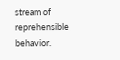stream of reprehensible behavior.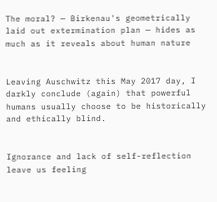The moral? — Birkenau's geometrically laid out extermination plan — hides as much as it reveals about human nature


Leaving Auschwitz this May 2017 day, I darkly conclude (again) that powerful humans usually choose to be historically and ethically blind.


Ignorance and lack of self-reflection leave us feeling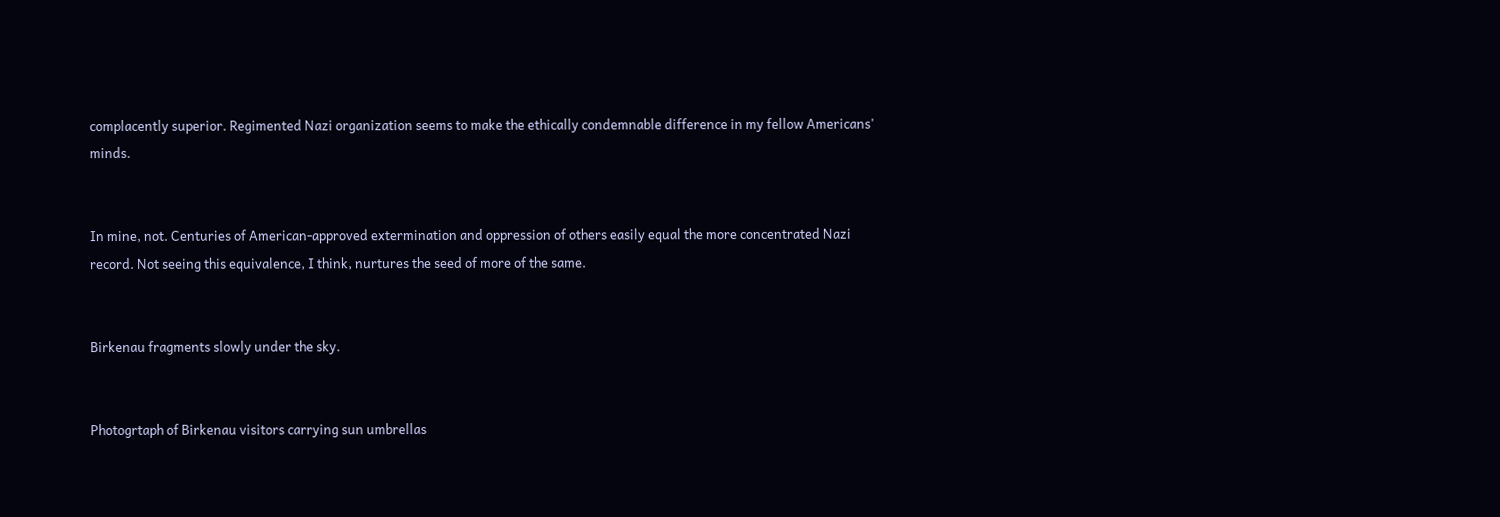complacently superior. Regimented Nazi organization seems to make the ethically condemnable difference in my fellow Americans' minds.


In mine, not. Centuries of American-approved extermination and oppression of others easily equal the more concentrated Nazi record. Not seeing this equivalence, I think, nurtures the seed of more of the same.


Birkenau fragments slowly under the sky.


Photogrtaph of Birkenau visitors carrying sun umbrellas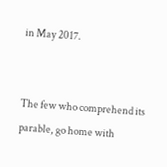in May 2017.


The few who comprehend its parable, go home with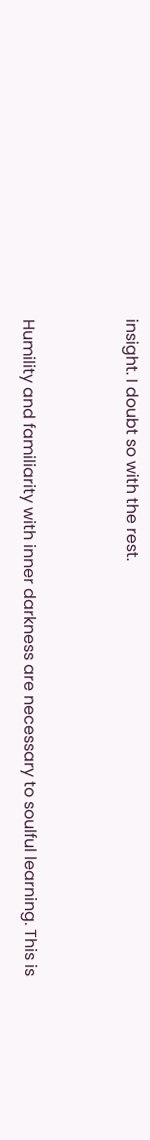insight. I doubt so with the rest.


Humility and familiarity with inner darkness are necessary to soulful learning. This is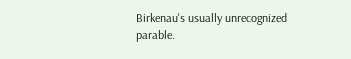Birkenau's usually unrecognized parable.